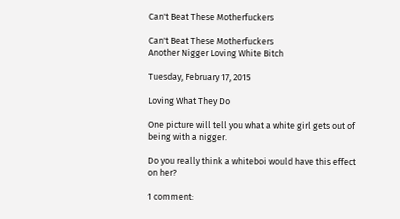Can't Beat These Motherfuckers

Can't Beat These Motherfuckers
Another Nigger Loving White Bitch

Tuesday, February 17, 2015

Loving What They Do

One picture will tell you what a white girl gets out of being with a nigger.

Do you really think a whiteboi would have this effect on her?

1 comment: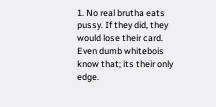1. No real brutha eats pussy. If they did, they would lose their card. Even dumb whitebois know that; its their only edge.